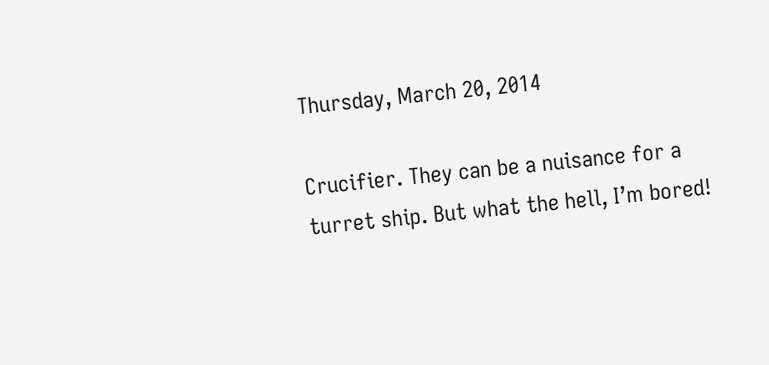Thursday, March 20, 2014

Crucifier. They can be a nuisance for a turret ship. But what the hell, I’m bored!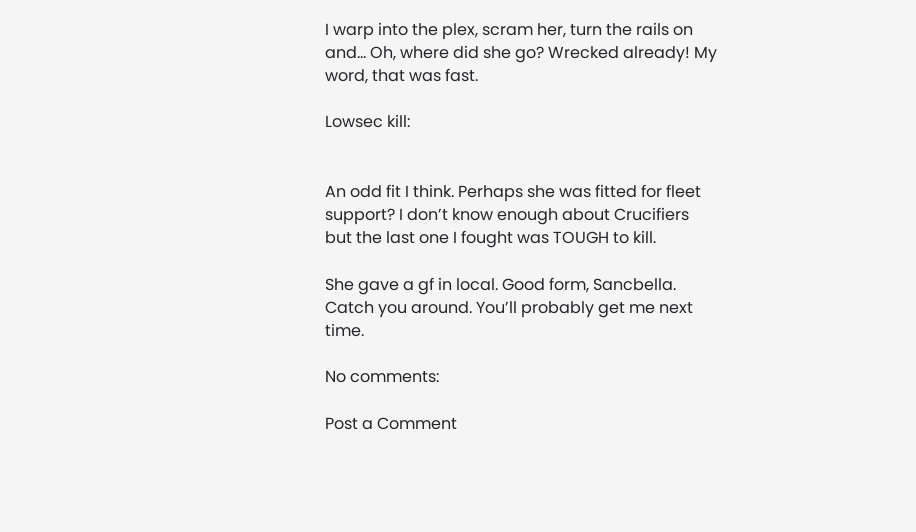I warp into the plex, scram her, turn the rails on and… Oh, where did she go? Wrecked already! My word, that was fast.

Lowsec kill:


An odd fit I think. Perhaps she was fitted for fleet support? I don’t know enough about Crucifiers but the last one I fought was TOUGH to kill.

She gave a gf in local. Good form, Sancbella. Catch you around. You’ll probably get me next time.

No comments:

Post a Comment